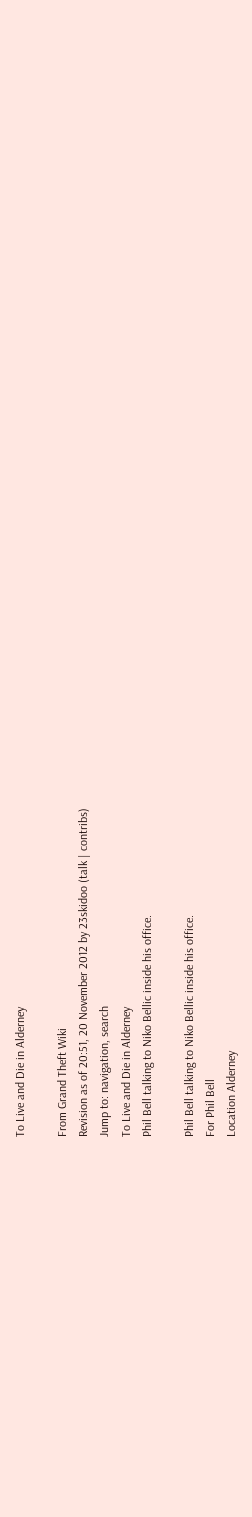To Live and Die in Alderney

From Grand Theft Wiki
Revision as of 20:51, 20 November 2012 by 23skidoo (talk | contribs)
Jump to: navigation, search
To Live and Die in Alderney
Phil Bell talking to Niko Bellic inside his office.

Phil Bell talking to Niko Bellic inside his office.
For Phil Bell
Location Alderney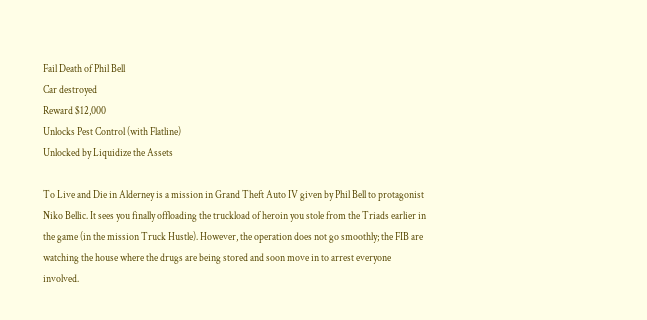Fail Death of Phil Bell
Car destroyed
Reward $12,000
Unlocks Pest Control (with Flatline)
Unlocked by Liquidize the Assets

To Live and Die in Alderney is a mission in Grand Theft Auto IV given by Phil Bell to protagonist Niko Bellic. It sees you finally offloading the truckload of heroin you stole from the Triads earlier in the game (in the mission Truck Hustle). However, the operation does not go smoothly; the FIB are watching the house where the drugs are being stored and soon move in to arrest everyone involved.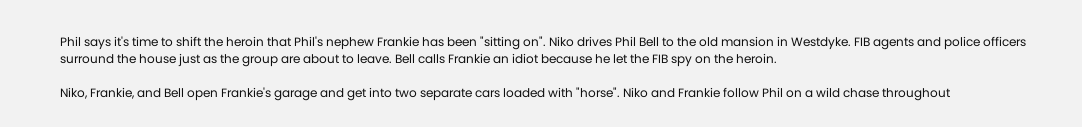Phil says it's time to shift the heroin that Phil's nephew Frankie has been "sitting on". Niko drives Phil Bell to the old mansion in Westdyke. FIB agents and police officers surround the house just as the group are about to leave. Bell calls Frankie an idiot because he let the FIB spy on the heroin.

Niko, Frankie, and Bell open Frankie's garage and get into two separate cars loaded with "horse". Niko and Frankie follow Phil on a wild chase throughout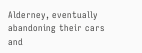Alderney, eventually abandoning their cars and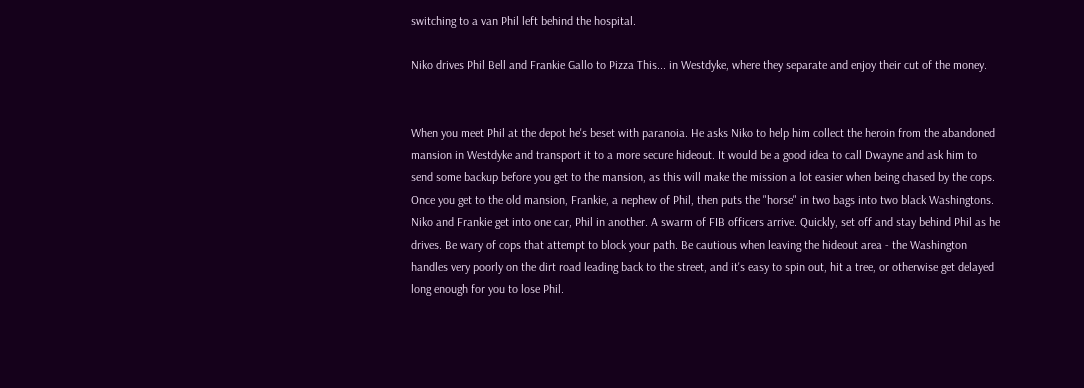switching to a van Phil left behind the hospital.

Niko drives Phil Bell and Frankie Gallo to Pizza This... in Westdyke, where they separate and enjoy their cut of the money.


When you meet Phil at the depot he's beset with paranoia. He asks Niko to help him collect the heroin from the abandoned mansion in Westdyke and transport it to a more secure hideout. It would be a good idea to call Dwayne and ask him to send some backup before you get to the mansion, as this will make the mission a lot easier when being chased by the cops. Once you get to the old mansion, Frankie, a nephew of Phil, then puts the "horse" in two bags into two black Washingtons. Niko and Frankie get into one car, Phil in another. A swarm of FIB officers arrive. Quickly, set off and stay behind Phil as he drives. Be wary of cops that attempt to block your path. Be cautious when leaving the hideout area - the Washington handles very poorly on the dirt road leading back to the street, and it's easy to spin out, hit a tree, or otherwise get delayed long enough for you to lose Phil.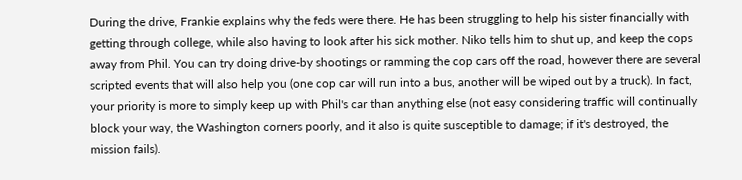During the drive, Frankie explains why the feds were there. He has been struggling to help his sister financially with getting through college, while also having to look after his sick mother. Niko tells him to shut up, and keep the cops away from Phil. You can try doing drive-by shootings or ramming the cop cars off the road, however there are several scripted events that will also help you (one cop car will run into a bus, another will be wiped out by a truck). In fact, your priority is more to simply keep up with Phil's car than anything else (not easy considering traffic will continually block your way, the Washington corners poorly, and it also is quite susceptible to damage; if it's destroyed, the mission fails).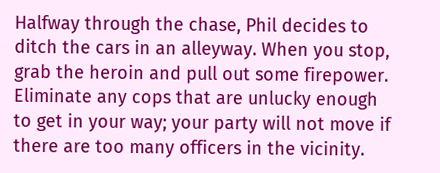Halfway through the chase, Phil decides to ditch the cars in an alleyway. When you stop, grab the heroin and pull out some firepower. Eliminate any cops that are unlucky enough to get in your way; your party will not move if there are too many officers in the vicinity.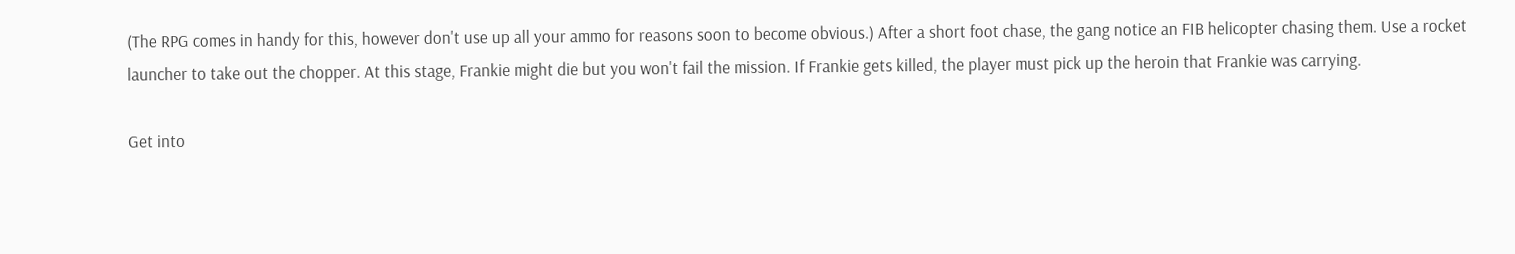(The RPG comes in handy for this, however don't use up all your ammo for reasons soon to become obvious.) After a short foot chase, the gang notice an FIB helicopter chasing them. Use a rocket launcher to take out the chopper. At this stage, Frankie might die but you won't fail the mission. If Frankie gets killed, the player must pick up the heroin that Frankie was carrying.

Get into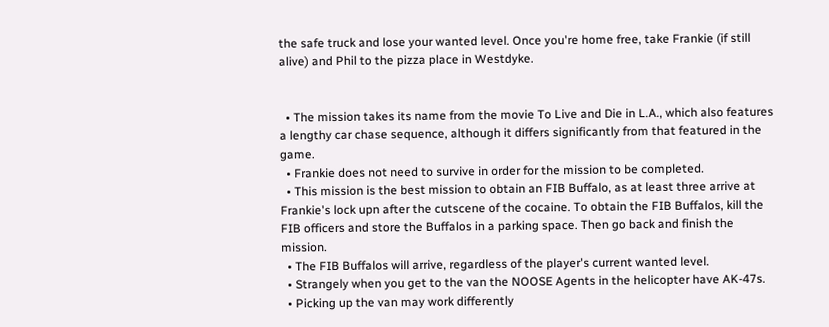the safe truck and lose your wanted level. Once you're home free, take Frankie (if still alive) and Phil to the pizza place in Westdyke.


  • The mission takes its name from the movie To Live and Die in L.A., which also features a lengthy car chase sequence, although it differs significantly from that featured in the game.
  • Frankie does not need to survive in order for the mission to be completed.
  • This mission is the best mission to obtain an FIB Buffalo, as at least three arrive at Frankie's lock upn after the cutscene of the cocaine. To obtain the FIB Buffalos, kill the FIB officers and store the Buffalos in a parking space. Then go back and finish the mission.
  • The FIB Buffalos will arrive, regardless of the player's current wanted level.
  • Strangely when you get to the van the NOOSE Agents in the helicopter have AK-47s.
  • Picking up the van may work differently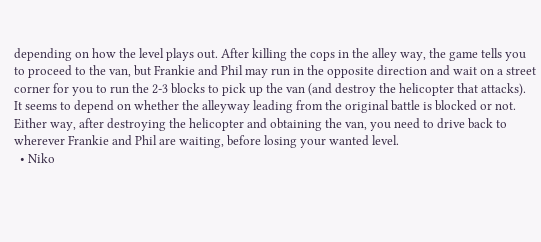depending on how the level plays out. After killing the cops in the alley way, the game tells you to proceed to the van, but Frankie and Phil may run in the opposite direction and wait on a street corner for you to run the 2-3 blocks to pick up the van (and destroy the helicopter that attacks). It seems to depend on whether the alleyway leading from the original battle is blocked or not. Either way, after destroying the helicopter and obtaining the van, you need to drive back to wherever Frankie and Phil are waiting, before losing your wanted level.
  • Niko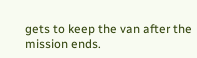gets to keep the van after the mission ends.